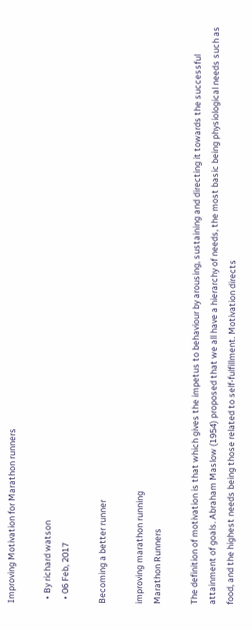Improving Motivation for Marathon runners

  • By richard watson
  • 06 Feb, 2017

Becoming a better runner

improving marathon running
Marathon Runners

The definition of motivation is that which gives the impetus to behaviour by arousing, sustaining and directing it towards the successful attainment of goals. Abraham Maslow (1954) proposed that we all have a hierarchy of needs, the most basic being physiological needs such as food, and the highest needs being those related to self-fulfillment. Motivation directs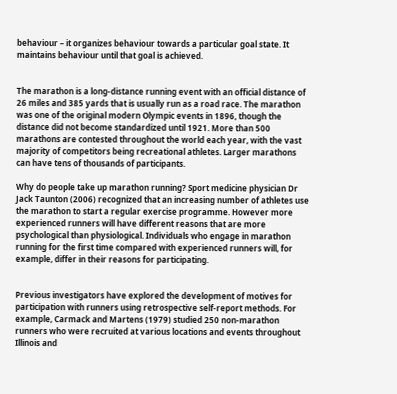behaviour – it organizes behaviour towards a particular goal state. It maintains behaviour until that goal is achieved.


The marathon is a long-distance running event with an official distance of 26 miles and 385 yards that is usually run as a road race. The marathon was one of the original modern Olympic events in 1896, though the distance did not become standardized until 1921. More than 500 marathons are contested throughout the world each year, with the vast majority of competitors being recreational athletes. Larger marathons can have tens of thousands of participants.

Why do people take up marathon running? Sport medicine physician Dr Jack Taunton (2006) recognized that an increasing number of athletes use the marathon to start a regular exercise programme. However more experienced runners will have different reasons that are more psychological than physiological. Individuals who engage in marathon running for the first time compared with experienced runners will, for example, differ in their reasons for participating.


Previous investigators have explored the development of motives for participation with runners using retrospective self-report methods. For example, Carmack and Martens (1979) studied 250 non-marathon runners who were recruited at various locations and events throughout Illinois and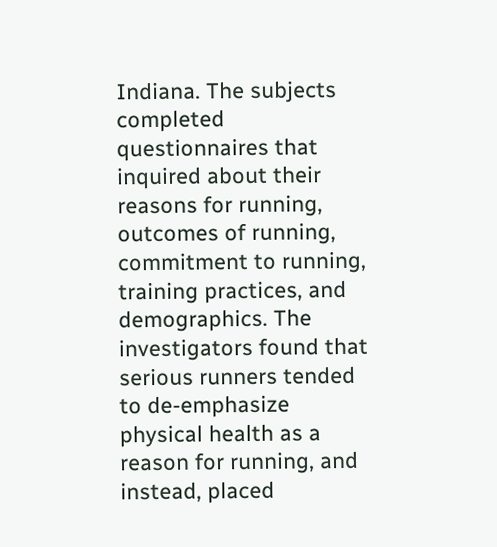Indiana. The subjects completed questionnaires that inquired about their reasons for running, outcomes of running, commitment to running, training practices, and demographics. The investigators found that serious runners tended to de-emphasize physical health as a reason for running, and instead, placed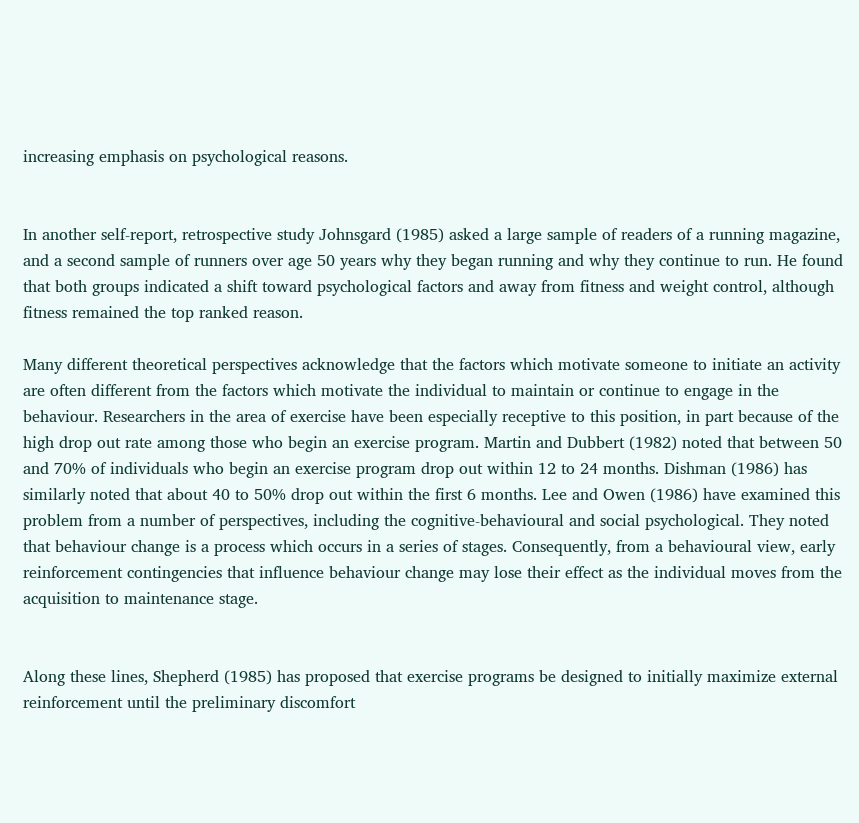increasing emphasis on psychological reasons.


In another self-report, retrospective study Johnsgard (1985) asked a large sample of readers of a running magazine, and a second sample of runners over age 50 years why they began running and why they continue to run. He found that both groups indicated a shift toward psychological factors and away from fitness and weight control, although fitness remained the top ranked reason.

Many different theoretical perspectives acknowledge that the factors which motivate someone to initiate an activity are often different from the factors which motivate the individual to maintain or continue to engage in the behaviour. Researchers in the area of exercise have been especially receptive to this position, in part because of the high drop out rate among those who begin an exercise program. Martin and Dubbert (1982) noted that between 50 and 70% of individuals who begin an exercise program drop out within 12 to 24 months. Dishman (1986) has similarly noted that about 40 to 50% drop out within the first 6 months. Lee and Owen (1986) have examined this problem from a number of perspectives, including the cognitive-behavioural and social psychological. They noted that behaviour change is a process which occurs in a series of stages. Consequently, from a behavioural view, early reinforcement contingencies that influence behaviour change may lose their effect as the individual moves from the acquisition to maintenance stage.


Along these lines, Shepherd (1985) has proposed that exercise programs be designed to initially maximize external reinforcement until the preliminary discomfort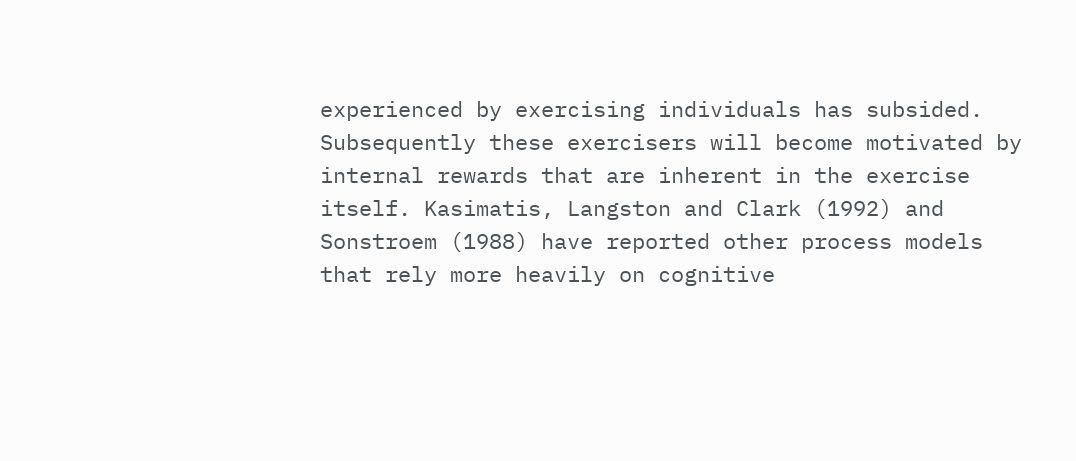experienced by exercising individuals has subsided. Subsequently these exercisers will become motivated by internal rewards that are inherent in the exercise itself. Kasimatis, Langston and Clark (1992) and Sonstroem (1988) have reported other process models that rely more heavily on cognitive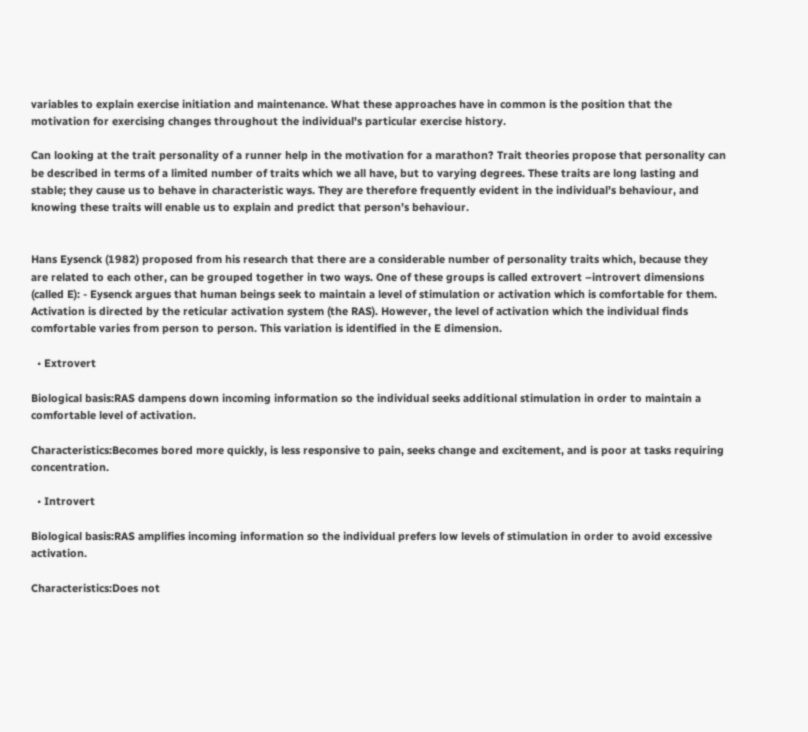variables to explain exercise initiation and maintenance. What these approaches have in common is the position that the motivation for exercising changes throughout the individual's particular exercise history.

Can looking at the trait personality of a runner help in the motivation for a marathon? Trait theories propose that personality can be described in terms of a limited number of traits which we all have, but to varying degrees. These traits are long lasting and stable; they cause us to behave in characteristic ways. They are therefore frequently evident in the individual’s behaviour, and knowing these traits will enable us to explain and predict that person’s behaviour.


Hans Eysenck (1982) proposed from his research that there are a considerable number of personality traits which, because they are related to each other, can be grouped together in two ways. One of these groups is called extrovert –introvert dimensions (called E): - Eysenck argues that human beings seek to maintain a level of stimulation or activation which is comfortable for them. Activation is directed by the reticular activation system (the RAS). However, the level of activation which the individual finds comfortable varies from person to person. This variation is identified in the E dimension.

  • Extrovert

Biological basis:RAS dampens down incoming information so the individual seeks additional stimulation in order to maintain a comfortable level of activation.

Characteristics:Becomes bored more quickly, is less responsive to pain, seeks change and excitement, and is poor at tasks requiring concentration.

  • Introvert

Biological basis:RAS amplifies incoming information so the individual prefers low levels of stimulation in order to avoid excessive activation.

Characteristics:Does not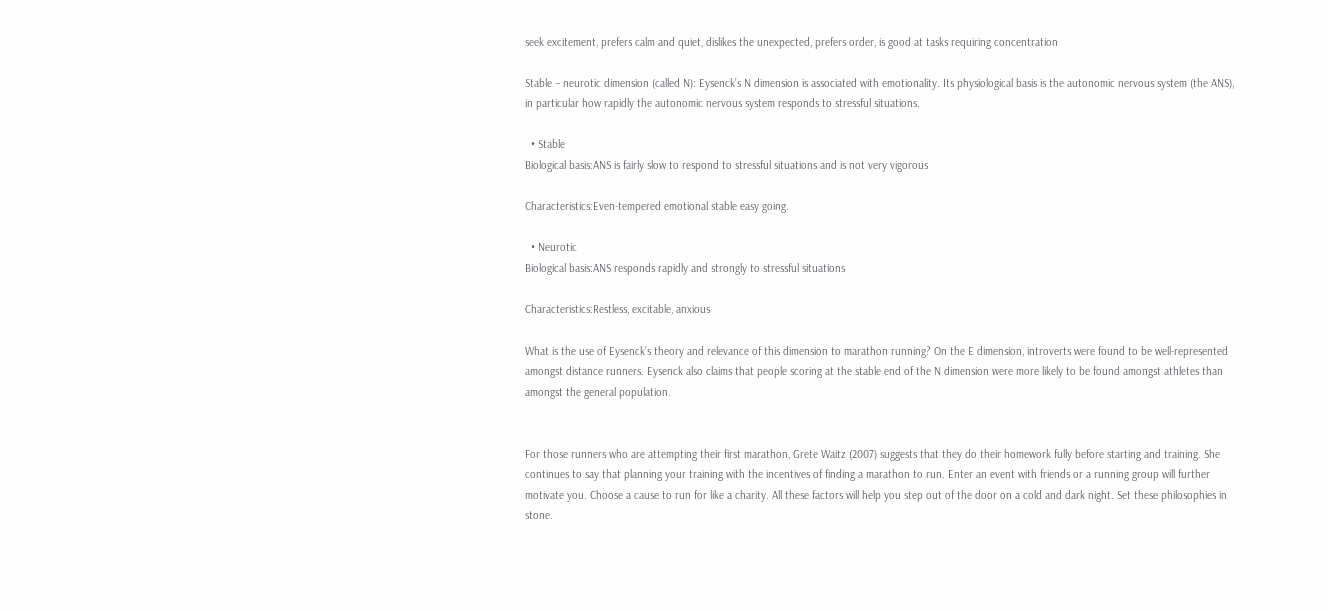seek excitement, prefers calm and quiet, dislikes the unexpected, prefers order, is good at tasks requiring concentration

Stable – neurotic dimension (called N): Eysenck’s N dimension is associated with emotionality. Its physiological basis is the autonomic nervous system (the ANS), in particular how rapidly the autonomic nervous system responds to stressful situations.

  • Stable
Biological basis:ANS is fairly slow to respond to stressful situations and is not very vigorous

Characteristics:Even-tempered emotional stable easy going.

  • Neurotic
Biological basis:ANS responds rapidly and strongly to stressful situations

Characteristics:Restless, excitable, anxious

What is the use of Eysenck’s theory and relevance of this dimension to marathon running? On the E dimension, introverts were found to be well-represented amongst distance runners. Eysenck also claims that people scoring at the stable end of the N dimension were more likely to be found amongst athletes than amongst the general population.


For those runners who are attempting their first marathon, Grete Waitz (2007) suggests that they do their homework fully before starting and training. She continues to say that planning your training with the incentives of finding a marathon to run. Enter an event with friends or a running group will further motivate you. Choose a cause to run for like a charity. All these factors will help you step out of the door on a cold and dark night. Set these philosophies in stone.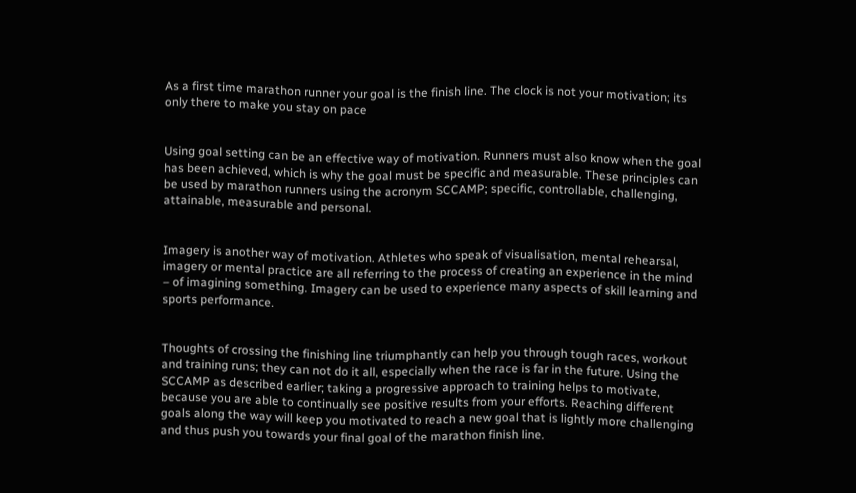As a first time marathon runner your goal is the finish line. The clock is not your motivation; its only there to make you stay on pace


Using goal setting can be an effective way of motivation. Runners must also know when the goal has been achieved, which is why the goal must be specific and measurable. These principles can be used by marathon runners using the acronym SCCAMP; specific, controllable, challenging, attainable, measurable and personal.


Imagery is another way of motivation. Athletes who speak of visualisation, mental rehearsal, imagery or mental practice are all referring to the process of creating an experience in the mind – of imagining something. Imagery can be used to experience many aspects of skill learning and sports performance.


Thoughts of crossing the finishing line triumphantly can help you through tough races, workout and training runs; they can not do it all, especially when the race is far in the future. Using the SCCAMP as described earlier; taking a progressive approach to training helps to motivate, because you are able to continually see positive results from your efforts. Reaching different goals along the way will keep you motivated to reach a new goal that is lightly more challenging and thus push you towards your final goal of the marathon finish line.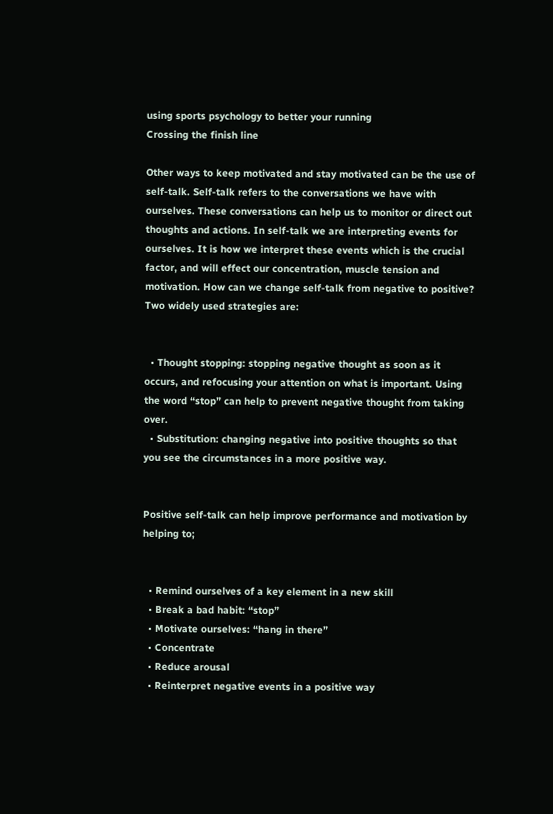using sports psychology to better your running
Crossing the finish line

Other ways to keep motivated and stay motivated can be the use of self-talk. Self-talk refers to the conversations we have with ourselves. These conversations can help us to monitor or direct out thoughts and actions. In self-talk we are interpreting events for ourselves. It is how we interpret these events which is the crucial factor, and will effect our concentration, muscle tension and motivation. How can we change self-talk from negative to positive? Two widely used strategies are:


  • Thought stopping: stopping negative thought as soon as it occurs, and refocusing your attention on what is important. Using the word “stop” can help to prevent negative thought from taking over.
  • Substitution: changing negative into positive thoughts so that you see the circumstances in a more positive way.


Positive self-talk can help improve performance and motivation by helping to;


  • Remind ourselves of a key element in a new skill
  • Break a bad habit: “stop”
  • Motivate ourselves: “hang in there”
  • Concentrate
  • Reduce arousal
  • Reinterpret negative events in a positive way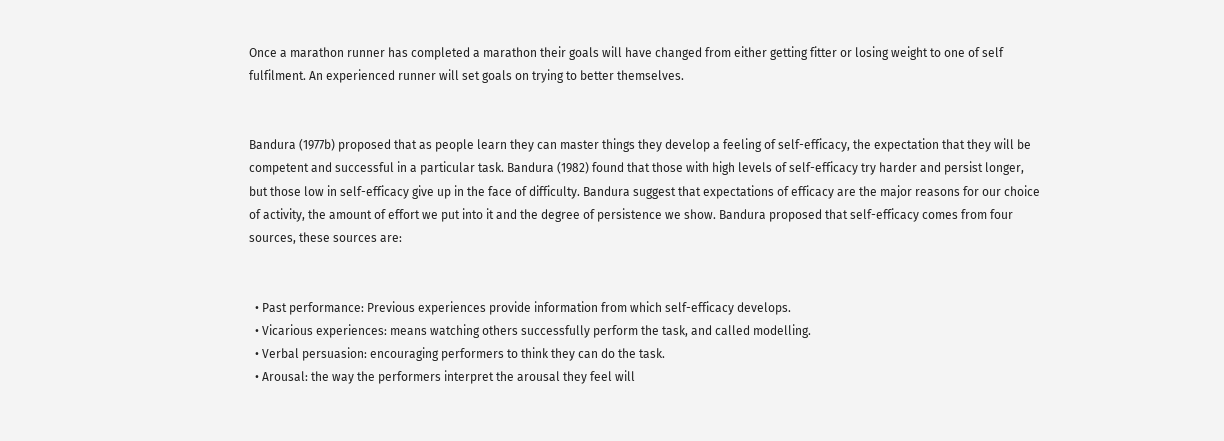Once a marathon runner has completed a marathon their goals will have changed from either getting fitter or losing weight to one of self fulfilment. An experienced runner will set goals on trying to better themselves.


Bandura (1977b) proposed that as people learn they can master things they develop a feeling of self-efficacy, the expectation that they will be competent and successful in a particular task. Bandura (1982) found that those with high levels of self-efficacy try harder and persist longer, but those low in self-efficacy give up in the face of difficulty. Bandura suggest that expectations of efficacy are the major reasons for our choice of activity, the amount of effort we put into it and the degree of persistence we show. Bandura proposed that self-efficacy comes from four sources, these sources are:


  • Past performance: Previous experiences provide information from which self-efficacy develops.
  • Vicarious experiences: means watching others successfully perform the task, and called modelling.
  • Verbal persuasion: encouraging performers to think they can do the task.
  • Arousal: the way the performers interpret the arousal they feel will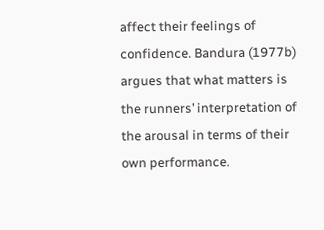affect their feelings of confidence. Bandura (1977b) argues that what matters is the runners’ interpretation of the arousal in terms of their own performance.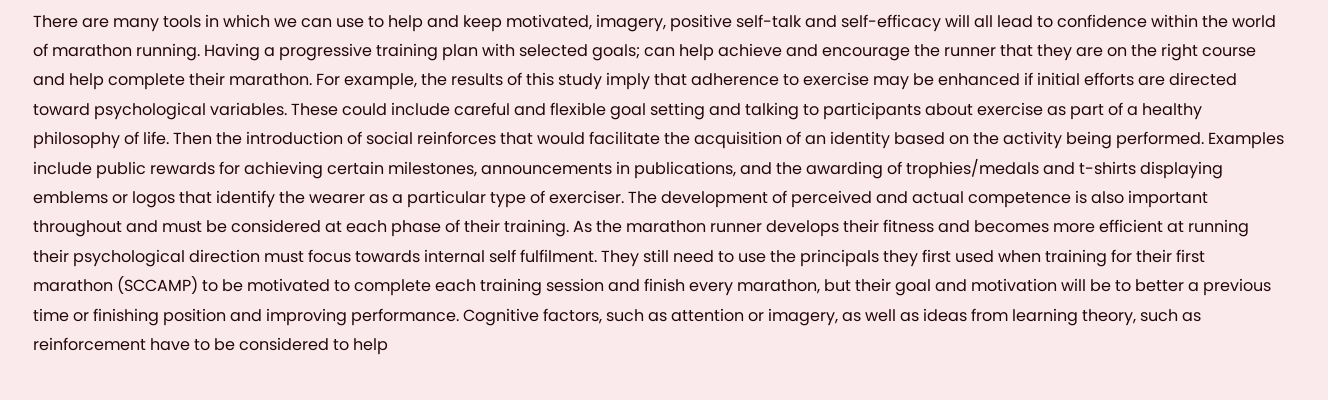There are many tools in which we can use to help and keep motivated, imagery, positive self-talk and self-efficacy will all lead to confidence within the world of marathon running. Having a progressive training plan with selected goals; can help achieve and encourage the runner that they are on the right course and help complete their marathon. For example, the results of this study imply that adherence to exercise may be enhanced if initial efforts are directed toward psychological variables. These could include careful and flexible goal setting and talking to participants about exercise as part of a healthy philosophy of life. Then the introduction of social reinforces that would facilitate the acquisition of an identity based on the activity being performed. Examples include public rewards for achieving certain milestones, announcements in publications, and the awarding of trophies/medals and t-shirts displaying emblems or logos that identify the wearer as a particular type of exerciser. The development of perceived and actual competence is also important throughout and must be considered at each phase of their training. As the marathon runner develops their fitness and becomes more efficient at running their psychological direction must focus towards internal self fulfilment. They still need to use the principals they first used when training for their first marathon (SCCAMP) to be motivated to complete each training session and finish every marathon, but their goal and motivation will be to better a previous time or finishing position and improving performance. Cognitive factors, such as attention or imagery, as well as ideas from learning theory, such as reinforcement have to be considered to help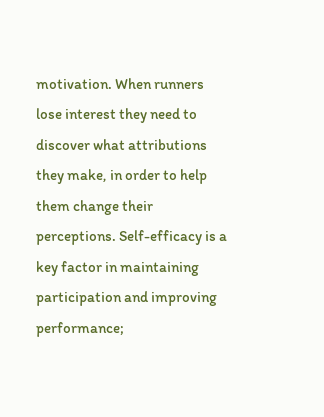motivation. When runners lose interest they need to discover what attributions they make, in order to help them change their perceptions. Self-efficacy is a key factor in maintaining participation and improving performance;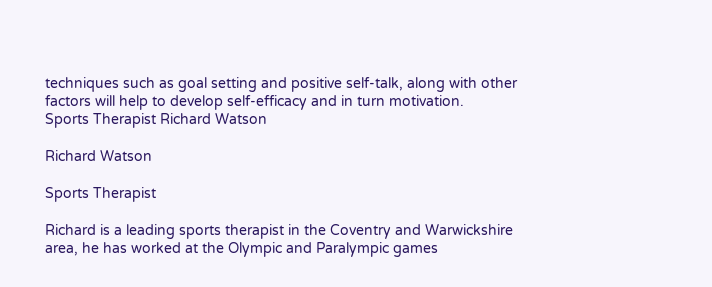techniques such as goal setting and positive self-talk, along with other factors will help to develop self-efficacy and in turn motivation.
Sports Therapist Richard Watson

Richard Watson

Sports Therapist

Richard is a leading sports therapist in the Coventry and Warwickshire area, he has worked at the Olympic and Paralympic games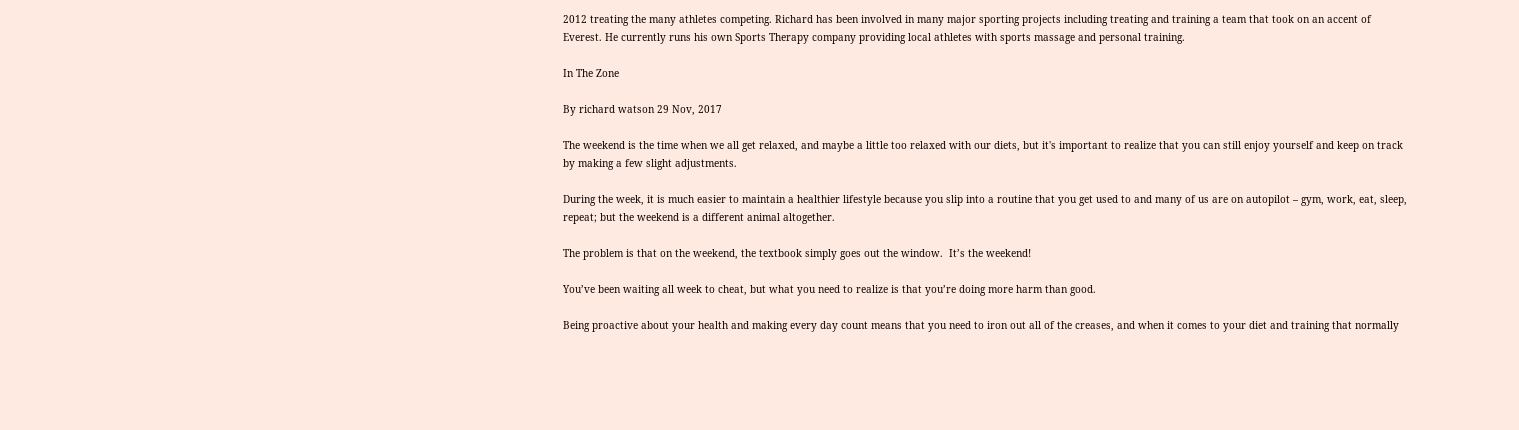2012 treating the many athletes competing. Richard has been involved in many major sporting projects including treating and training a team that took on an accent of Everest. He currently runs his own Sports Therapy company providing local athletes with sports massage and personal training.

In The Zone

By richard watson 29 Nov, 2017

The weekend is the time when we all get relaxed, and maybe a little too relaxed with our diets, but it's important to realize that you can still enjoy yourself and keep on track by making a few slight adjustments.

During the week, it is much easier to maintain a healthier lifestyle because you slip into a routine that you get used to and many of us are on autopilot – gym, work, eat, sleep, repeat; but the weekend is a different animal altogether.

The problem is that on the weekend, the textbook simply goes out the window.  It’s the weekend!

You’ve been waiting all week to cheat, but what you need to realize is that you’re doing more harm than good.

Being proactive about your health and making every day count means that you need to iron out all of the creases, and when it comes to your diet and training that normally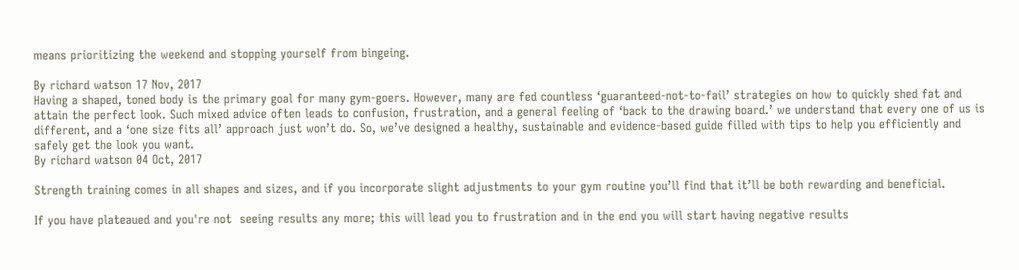means prioritizing the weekend and stopping yourself from bingeing.

By richard watson 17 Nov, 2017
Having a shaped, toned body is the primary goal for many gym-goers. However, many are fed countless ‘guaranteed-not-to-fail’ strategies on how to quickly shed fat and attain the perfect look. Such mixed advice often leads to confusion, frustration, and a general feeling of ‘back to the drawing board.’ we understand that every one of us is different, and a ‘one size fits all’ approach just won’t do. So, we’ve designed a healthy, sustainable and evidence-based guide filled with tips to help you efficiently and safely get the look you want.
By richard watson 04 Oct, 2017

Strength training comes in all shapes and sizes, and if you incorporate slight adjustments to your gym routine you’ll find that it’ll be both rewarding and beneficial.

If you have plateaued and you're not  seeing results any more; this will lead you to frustration and in the end you will start having negative results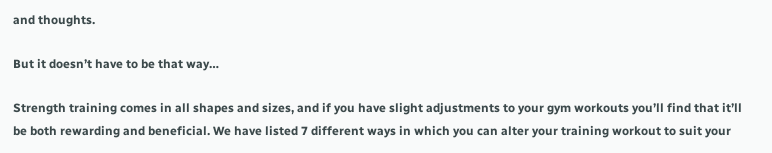and thoughts.

But it doesn’t have to be that way…

Strength training comes in all shapes and sizes, and if you have slight adjustments to your gym workouts you’ll find that it’ll be both rewarding and beneficial. We have listed 7 different ways in which you can alter your training workout to suit your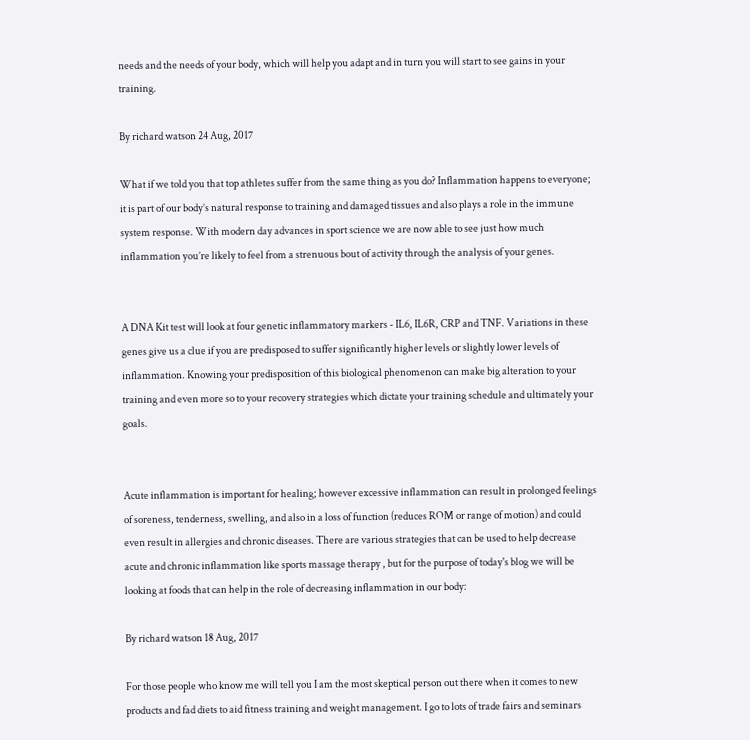needs and the needs of your body, which will help you adapt and in turn you will start to see gains in your training.

By richard watson 24 Aug, 2017

What if we told you that top athletes suffer from the same thing as you do? Inflammation happens to everyone; it is part of our body’s natural response to training and damaged tissues and also plays a role in the immune system response. With modern day advances in sport science we are now able to see just how much inflammation you’re likely to feel from a strenuous bout of activity through the analysis of your genes.


A DNA Kit test will look at four genetic inflammatory markers - IL6, IL6R, CRP and TNF. Variations in these genes give us a clue if you are predisposed to suffer significantly higher levels or slightly lower levels of inflammation. Knowing your predisposition of this biological phenomenon can make big alteration to your training and even more so to your recovery strategies which dictate your training schedule and ultimately your goals.


Acute inflammation is important for healing; however excessive inflammation can result in prolonged feelings of soreness, tenderness, swelling, and also in a loss of function (reduces ROM or range of motion) and could even result in allergies and chronic diseases. There are various strategies that can be used to help decrease acute and chronic inflammation like sports massage therapy , but for the purpose of today's blog we will be looking at foods that can help in the role of decreasing inflammation in our body:

By richard watson 18 Aug, 2017

For those people who know me will tell you I am the most skeptical person out there when it comes to new products and fad diets to aid fitness training and weight management. I go to lots of trade fairs and seminars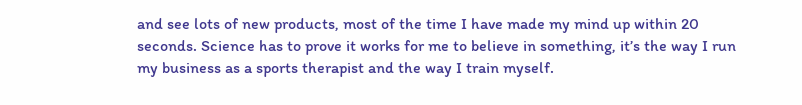and see lots of new products, most of the time I have made my mind up within 20 seconds. Science has to prove it works for me to believe in something, it’s the way I run my business as a sports therapist and the way I train myself.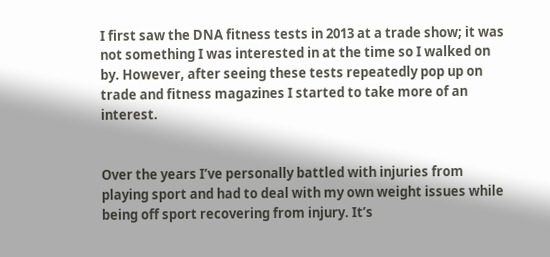I first saw the DNA fitness tests in 2013 at a trade show; it was not something I was interested in at the time so I walked on by. However, after seeing these tests repeatedly pop up on trade and fitness magazines I started to take more of an interest.


Over the years I’ve personally battled with injuries from playing sport and had to deal with my own weight issues while being off sport recovering from injury. It’s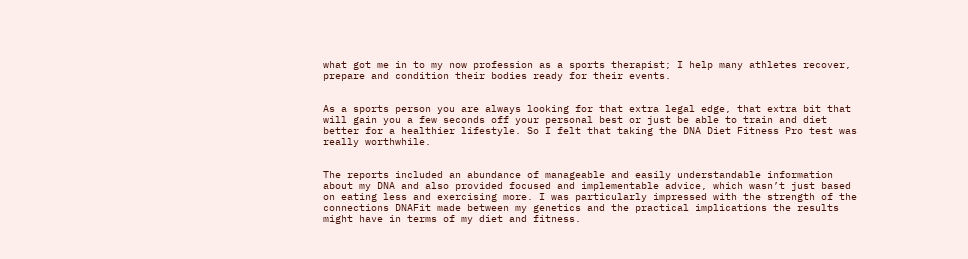what got me in to my now profession as a sports therapist; I help many athletes recover, prepare and condition their bodies ready for their events.


As a sports person you are always looking for that extra legal edge, that extra bit that will gain you a few seconds off your personal best or just be able to train and diet better for a healthier lifestyle. So I felt that taking the DNA Diet Fitness Pro test was really worthwhile.


The reports included an abundance of manageable and easily understandable information about my DNA and also provided focused and implementable advice, which wasn’t just based on eating less and exercising more. I was particularly impressed with the strength of the connections DNAFit made between my genetics and the practical implications the results might have in terms of my diet and fitness.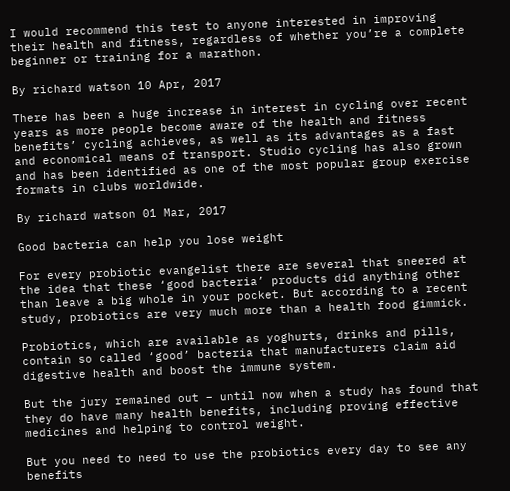I would recommend this test to anyone interested in improving their health and fitness, regardless of whether you’re a complete beginner or training for a marathon.

By richard watson 10 Apr, 2017

There has been a huge increase in interest in cycling over recent years as more people become aware of the health and fitness benefits’ cycling achieves, as well as its advantages as a fast and economical means of transport. Studio cycling has also grown and has been identified as one of the most popular group exercise formats in clubs worldwide.

By richard watson 01 Mar, 2017

Good bacteria can help you lose weight

For every probiotic evangelist there are several that sneered at the idea that these ‘good bacteria’ products did anything other than leave a big whole in your pocket. But according to a recent study, probiotics are very much more than a health food gimmick.

Probiotics, which are available as yoghurts, drinks and pills, contain so called ‘good’ bacteria that manufacturers claim aid digestive health and boost the immune system.

But the jury remained out – until now when a study has found that they do have many health benefits, including proving effective medicines and helping to control weight.

But you need to need to use the probiotics every day to see any benefits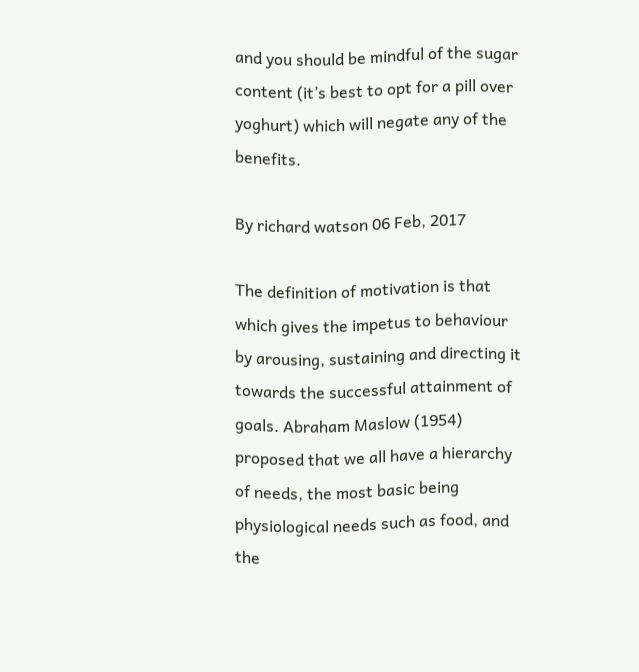and you should be mindful of the sugar content (it’s best to opt for a pill over yoghurt) which will negate any of the benefits.

By richard watson 06 Feb, 2017

The definition of motivation is that which gives the impetus to behaviour by arousing, sustaining and directing it towards the successful attainment of goals. Abraham Maslow (1954) proposed that we all have a hierarchy of needs, the most basic being physiological needs such as food, and the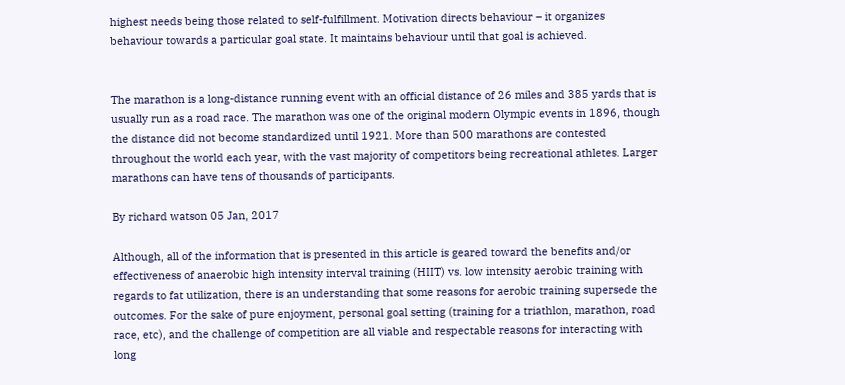highest needs being those related to self-fulfillment. Motivation directs behaviour – it organizes behaviour towards a particular goal state. It maintains behaviour until that goal is achieved.


The marathon is a long-distance running event with an official distance of 26 miles and 385 yards that is usually run as a road race. The marathon was one of the original modern Olympic events in 1896, though the distance did not become standardized until 1921. More than 500 marathons are contested throughout the world each year, with the vast majority of competitors being recreational athletes. Larger marathons can have tens of thousands of participants.

By richard watson 05 Jan, 2017

Although, all of the information that is presented in this article is geared toward the benefits and/or effectiveness of anaerobic high intensity interval training (HIIT) vs. low intensity aerobic training with regards to fat utilization, there is an understanding that some reasons for aerobic training supersede the outcomes. For the sake of pure enjoyment, personal goal setting (training for a triathlon, marathon, road race, etc), and the challenge of competition are all viable and respectable reasons for interacting with long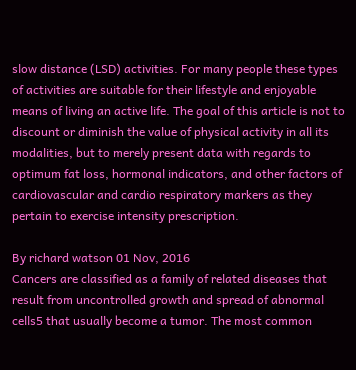slow distance (LSD) activities. For many people these types of activities are suitable for their lifestyle and enjoyable means of living an active life. The goal of this article is not to discount or diminish the value of physical activity in all its modalities, but to merely present data with regards to optimum fat loss, hormonal indicators, and other factors of cardiovascular and cardio respiratory markers as they pertain to exercise intensity prescription.

By richard watson 01 Nov, 2016
Cancers are classified as a family of related diseases that result from uncontrolled growth and spread of abnormal cells5 that usually become a tumor. The most common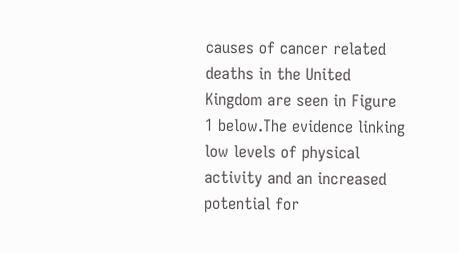causes of cancer related deaths in the United Kingdom are seen in Figure 1 below.The evidence linking low levels of physical activity and an increased potential for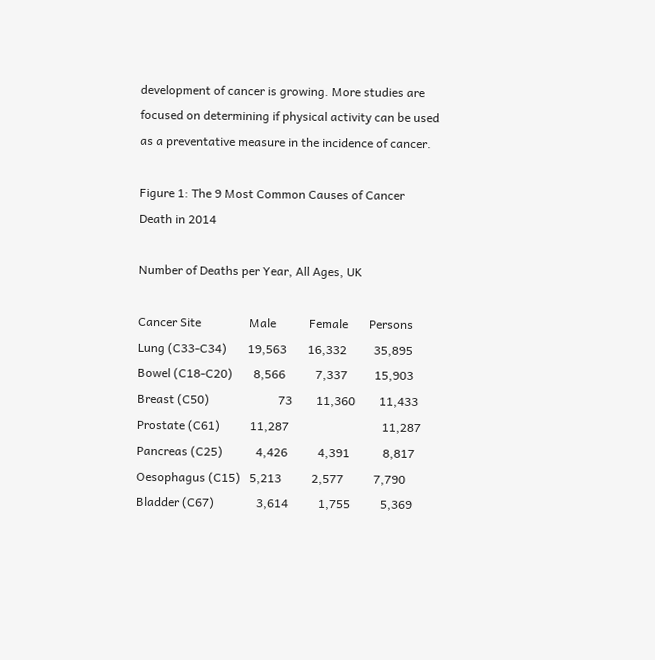development of cancer is growing. More studies are focused on determining if physical activity can be used as a preventative measure in the incidence of cancer.

Figure 1: The 9 Most Common Causes of Cancer Death in 2014

Number of Deaths per Year, All Ages, UK

Cancer Site                Male           Female       Persons
Lung (C33-C34)       19,563       16,332         35,895
Bowel (C18-C20)       8,566          7,337         15,903
Breast (C50)                       73        11,360        11,433
Prostate (C61)          11,287                               11,287
Pancreas (C25)           4,426          4,391           8,817
Oesophagus (C15)   5,213          2,577          7,790
Bladder (C67)              3,614          1,755          5,369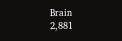Brain                                2,881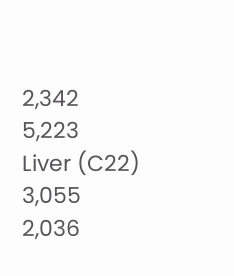2,342          5,223
Liver (C22)                    3,055          2,036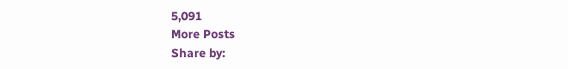5,091
More Posts
Share by: